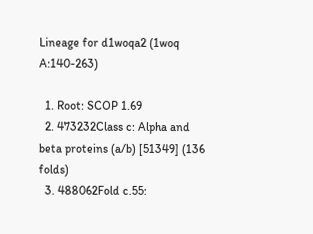Lineage for d1woqa2 (1woq A:140-263)

  1. Root: SCOP 1.69
  2. 473232Class c: Alpha and beta proteins (a/b) [51349] (136 folds)
  3. 488062Fold c.55: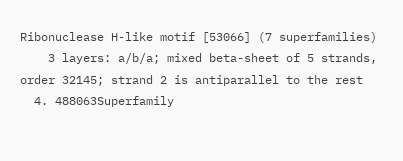Ribonuclease H-like motif [53066] (7 superfamilies)
    3 layers: a/b/a; mixed beta-sheet of 5 strands, order 32145; strand 2 is antiparallel to the rest
  4. 488063Superfamily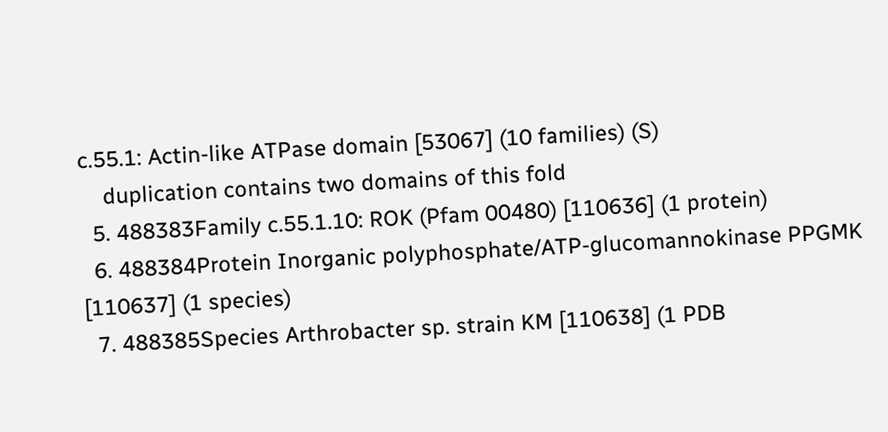c.55.1: Actin-like ATPase domain [53067] (10 families) (S)
    duplication contains two domains of this fold
  5. 488383Family c.55.1.10: ROK (Pfam 00480) [110636] (1 protein)
  6. 488384Protein Inorganic polyphosphate/ATP-glucomannokinase PPGMK [110637] (1 species)
  7. 488385Species Arthrobacter sp. strain KM [110638] (1 PDB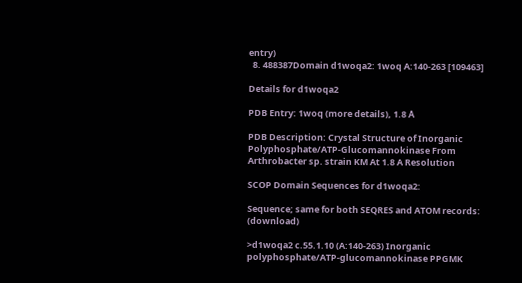entry)
  8. 488387Domain d1woqa2: 1woq A:140-263 [109463]

Details for d1woqa2

PDB Entry: 1woq (more details), 1.8 Å

PDB Description: Crystal Structure of Inorganic Polyphosphate/ATP-Glucomannokinase From Arthrobacter sp. strain KM At 1.8 A Resolution

SCOP Domain Sequences for d1woqa2:

Sequence; same for both SEQRES and ATOM records: (download)

>d1woqa2 c.55.1.10 (A:140-263) Inorganic polyphosphate/ATP-glucomannokinase PPGMK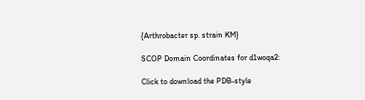{Arthrobacter sp. strain KM}

SCOP Domain Coordinates for d1woqa2:

Click to download the PDB-style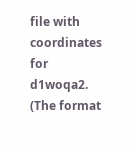file with coordinates for d1woqa2.
(The format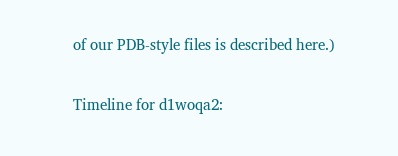of our PDB-style files is described here.)

Timeline for d1woqa2: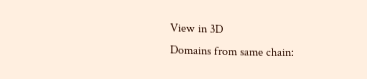View in 3D
Domains from same chain: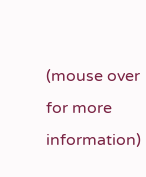(mouse over for more information)